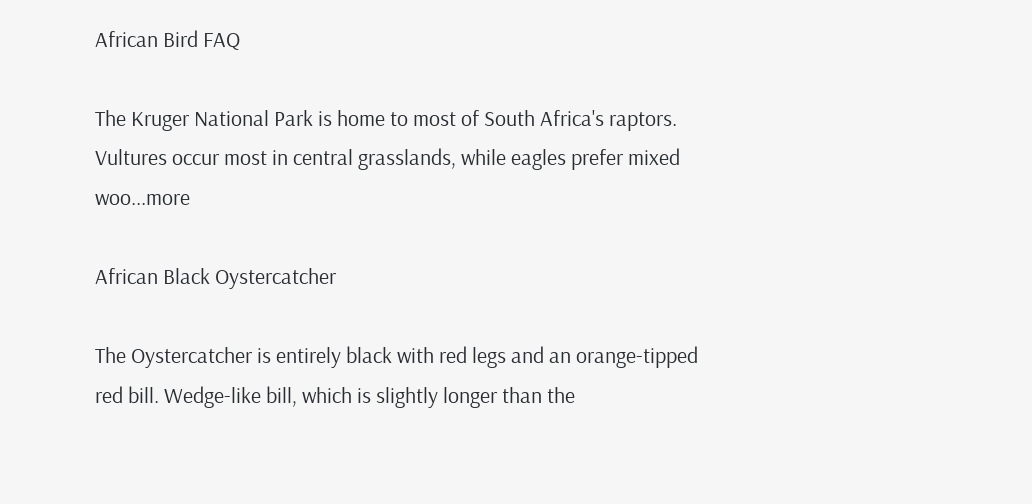African Bird FAQ

The Kruger National Park is home to most of South Africa's raptors. Vultures occur most in central grasslands, while eagles prefer mixed woo...more

African Black Oystercatcher

The Oystercatcher is entirely black with red legs and an orange-tipped red bill. Wedge-like bill, which is slightly longer than the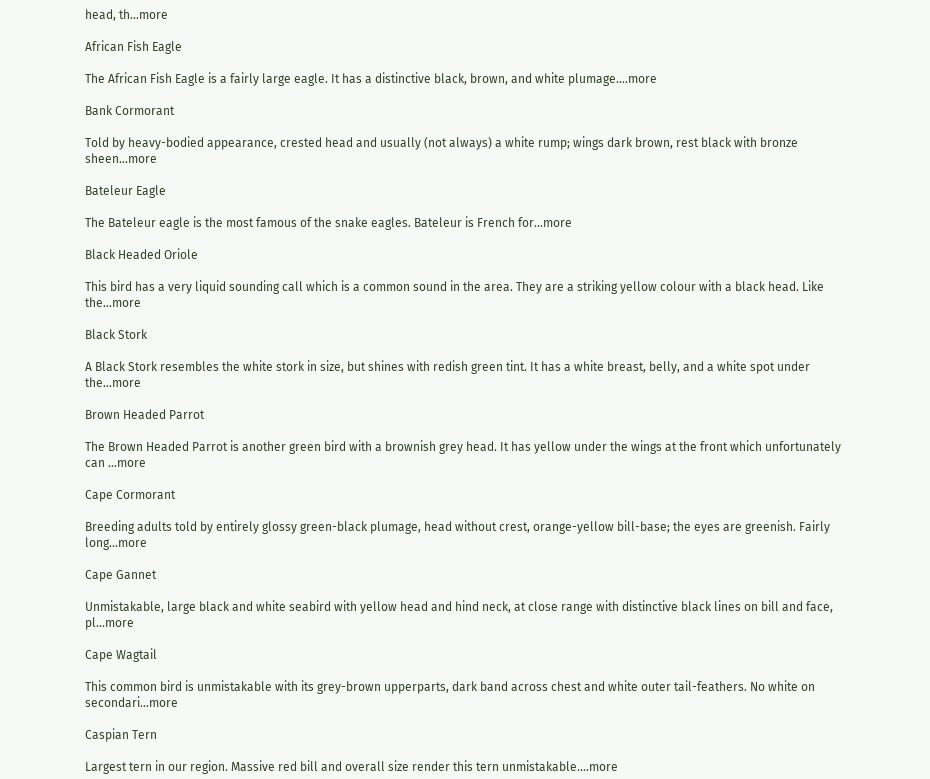head, th...more

African Fish Eagle

The African Fish Eagle is a fairly large eagle. It has a distinctive black, brown, and white plumage....more

Bank Cormorant

Told by heavy-bodied appearance, crested head and usually (not always) a white rump; wings dark brown, rest black with bronze sheen...more

Bateleur Eagle

The Bateleur eagle is the most famous of the snake eagles. Bateleur is French for...more

Black Headed Oriole

This bird has a very liquid sounding call which is a common sound in the area. They are a striking yellow colour with a black head. Like the...more

Black Stork

A Black Stork resembles the white stork in size, but shines with redish green tint. It has a white breast, belly, and a white spot under the...more

Brown Headed Parrot

The Brown Headed Parrot is another green bird with a brownish grey head. It has yellow under the wings at the front which unfortunately can ...more

Cape Cormorant

Breeding adults told by entirely glossy green-black plumage, head without crest, orange-yellow bill-base; the eyes are greenish. Fairly long...more

Cape Gannet

Unmistakable, large black and white seabird with yellow head and hind neck, at close range with distinctive black lines on bill and face, pl...more

Cape Wagtail

This common bird is unmistakable with its grey-brown upperparts, dark band across chest and white outer tail-feathers. No white on secondari...more

Caspian Tern

Largest tern in our region. Massive red bill and overall size render this tern unmistakable....more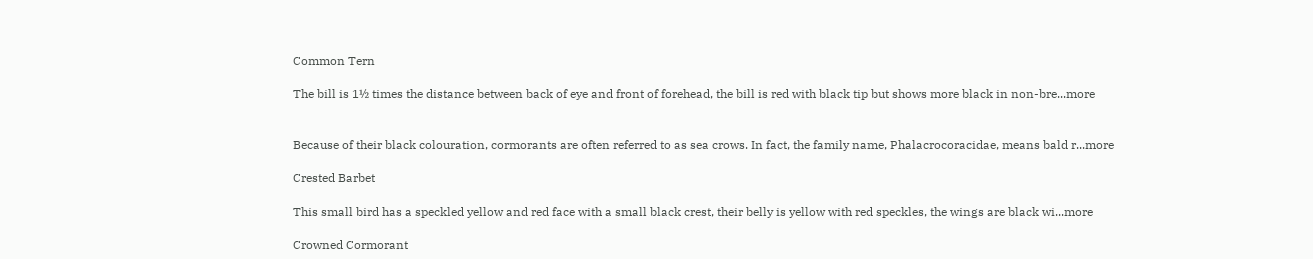Common Tern

The bill is 1½ times the distance between back of eye and front of forehead, the bill is red with black tip but shows more black in non-bre...more


Because of their black colouration, cormorants are often referred to as sea crows. In fact, the family name, Phalacrocoracidae, means bald r...more

Crested Barbet

This small bird has a speckled yellow and red face with a small black crest, their belly is yellow with red speckles, the wings are black wi...more

Crowned Cormorant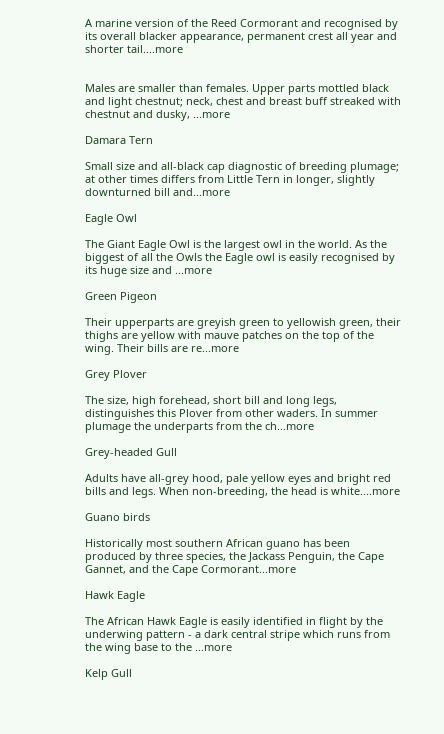A marine version of the Reed Cormorant and recognised by its overall blacker appearance, permanent crest all year and shorter tail....more


Males are smaller than females. Upper parts mottled black and light chestnut; neck, chest and breast buff streaked with chestnut and dusky, ...more

Damara Tern

Small size and all-black cap diagnostic of breeding plumage; at other times differs from Little Tern in longer, slightly downturned bill and...more

Eagle Owl

The Giant Eagle Owl is the largest owl in the world. As the biggest of all the Owls the Eagle owl is easily recognised by its huge size and ...more

Green Pigeon

Their upperparts are greyish green to yellowish green, their thighs are yellow with mauve patches on the top of the wing. Their bills are re...more

Grey Plover

The size, high forehead, short bill and long legs, distinguishes this Plover from other waders. In summer plumage the underparts from the ch...more

Grey-headed Gull

Adults have all-grey hood, pale yellow eyes and bright red bills and legs. When non-breeding, the head is white....more

Guano birds

Historically most southern African guano has been produced by three species, the Jackass Penguin, the Cape Gannet, and the Cape Cormorant...more

Hawk Eagle

The African Hawk Eagle is easily identified in flight by the underwing pattern - a dark central stripe which runs from the wing base to the ...more

Kelp Gull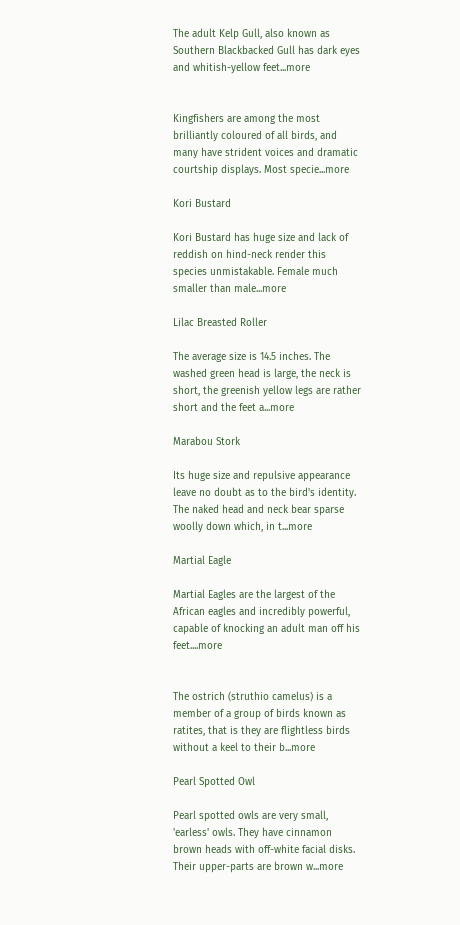The adult Kelp Gull, also known as Southern Blackbacked Gull has dark eyes and whitish-yellow feet...more


Kingfishers are among the most brilliantly coloured of all birds, and many have strident voices and dramatic courtship displays. Most specie...more

Kori Bustard

Kori Bustard has huge size and lack of reddish on hind-neck render this species unmistakable. Female much smaller than male...more

Lilac Breasted Roller

The average size is 14.5 inches. The washed green head is large, the neck is short, the greenish yellow legs are rather short and the feet a...more

Marabou Stork

Its huge size and repulsive appearance leave no doubt as to the bird's identity. The naked head and neck bear sparse woolly down which, in t...more

Martial Eagle

Martial Eagles are the largest of the African eagles and incredibly powerful, capable of knocking an adult man off his feet....more


The ostrich (struthio camelus) is a member of a group of birds known as ratites, that is they are flightless birds without a keel to their b...more

Pearl Spotted Owl

Pearl spotted owls are very small, 'earless' owls. They have cinnamon brown heads with off-white facial disks. Their upper-parts are brown w...more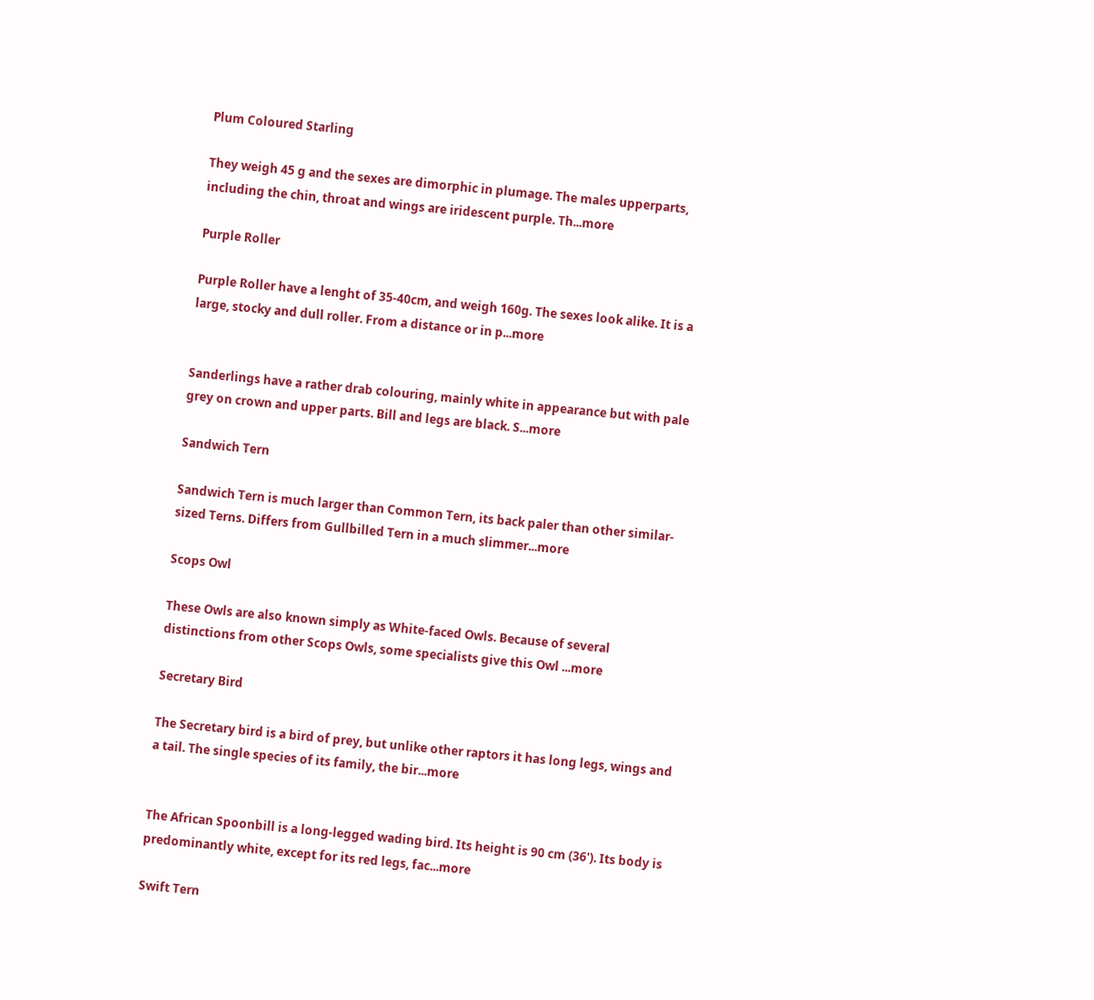Plum Coloured Starling

They weigh 45 g and the sexes are dimorphic in plumage. The males upperparts, including the chin, throat and wings are iridescent purple. Th...more

Purple Roller

Purple Roller have a lenght of 35-40cm, and weigh 160g. The sexes look alike. It is a large, stocky and dull roller. From a distance or in p...more


Sanderlings have a rather drab colouring, mainly white in appearance but with pale grey on crown and upper parts. Bill and legs are black. S...more

Sandwich Tern

Sandwich Tern is much larger than Common Tern, its back paler than other similar-sized Terns. Differs from Gullbilled Tern in a much slimmer...more

Scops Owl

These Owls are also known simply as White-faced Owls. Because of several distinctions from other Scops Owls, some specialists give this Owl ...more

Secretary Bird

The Secretary bird is a bird of prey, but unlike other raptors it has long legs, wings and a tail. The single species of its family, the bir...more


The African Spoonbill is a long-legged wading bird. Its height is 90 cm (36'). Its body is predominantly white, except for its red legs, fac...more

Swift Tern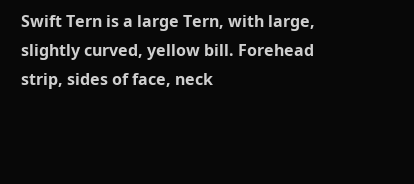Swift Tern is a large Tern, with large, slightly curved, yellow bill. Forehead strip, sides of face, neck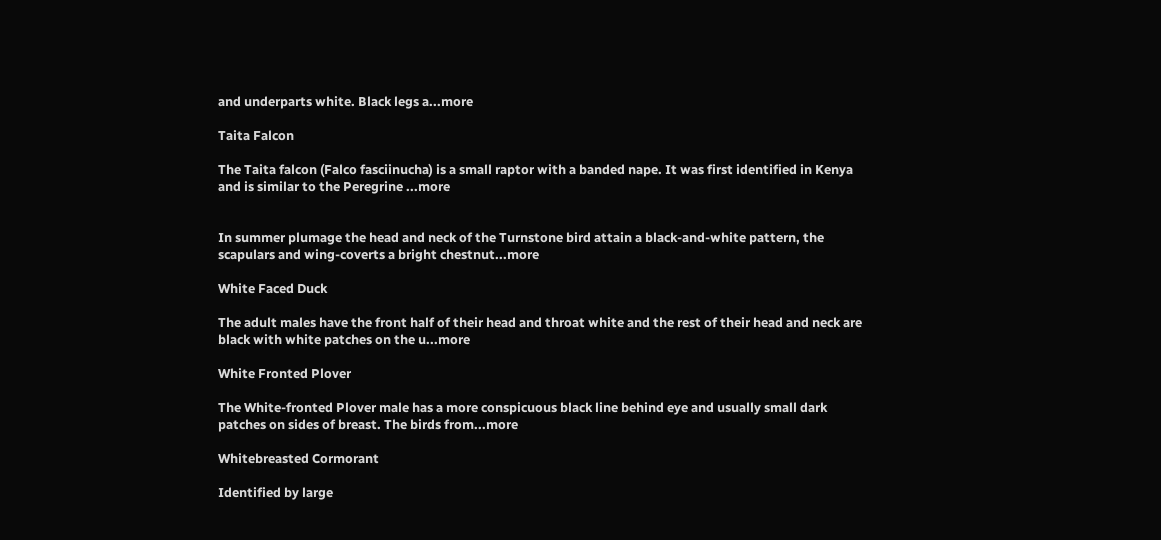and underparts white. Black legs a...more

Taita Falcon

The Taita falcon (Falco fasciinucha) is a small raptor with a banded nape. It was first identified in Kenya and is similar to the Peregrine ...more


In summer plumage the head and neck of the Turnstone bird attain a black-and-white pattern, the scapulars and wing-coverts a bright chestnut...more

White Faced Duck

The adult males have the front half of their head and throat white and the rest of their head and neck are black with white patches on the u...more

White Fronted Plover

The White-fronted Plover male has a more conspicuous black line behind eye and usually small dark patches on sides of breast. The birds from...more

Whitebreasted Cormorant

Identified by large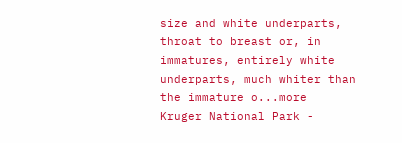size and white underparts, throat to breast or, in immatures, entirely white underparts, much whiter than the immature o...more
Kruger National Park -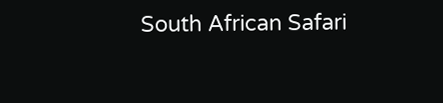South African Safari